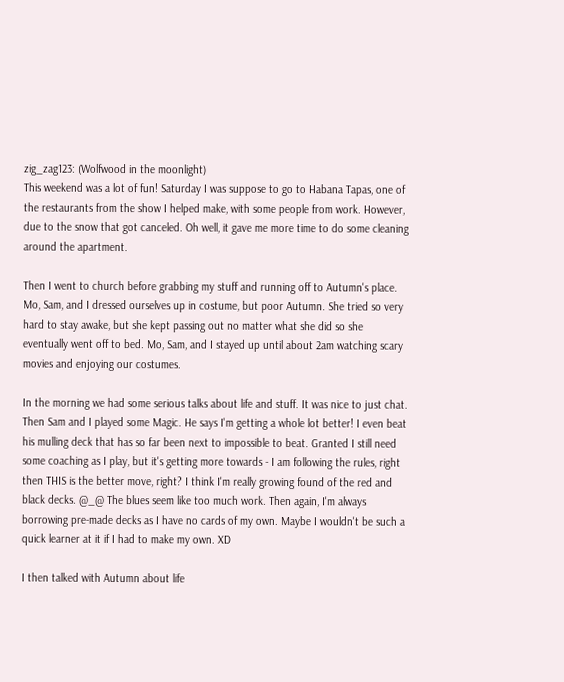zig_zag123: (Wolfwood in the moonlight)
This weekend was a lot of fun! Saturday I was suppose to go to Habana Tapas, one of the restaurants from the show I helped make, with some people from work. However, due to the snow that got canceled. Oh well, it gave me more time to do some cleaning around the apartment.

Then I went to church before grabbing my stuff and running off to Autumn's place. Mo, Sam, and I dressed ourselves up in costume, but poor Autumn. She tried so very hard to stay awake, but she kept passing out no matter what she did so she eventually went off to bed. Mo, Sam, and I stayed up until about 2am watching scary movies and enjoying our costumes.

In the morning we had some serious talks about life and stuff. It was nice to just chat. Then Sam and I played some Magic. He says I'm getting a whole lot better! I even beat his mulling deck that has so far been next to impossible to beat. Granted I still need some coaching as I play, but it's getting more towards - I am following the rules, right then THIS is the better move, right? I think I'm really growing found of the red and black decks. @_@ The blues seem like too much work. Then again, I'm always borrowing pre-made decks as I have no cards of my own. Maybe I wouldn't be such a quick learner at it if I had to make my own. XD

I then talked with Autumn about life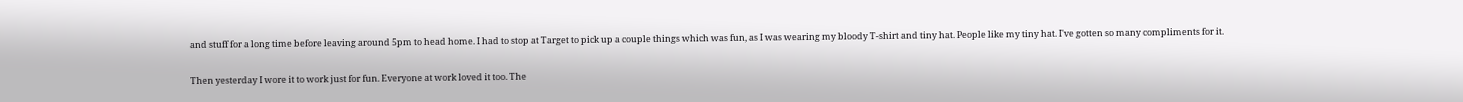and stuff for a long time before leaving around 5pm to head home. I had to stop at Target to pick up a couple things which was fun, as I was wearing my bloody T-shirt and tiny hat. People like my tiny hat. I've gotten so many compliments for it.

Then yesterday I wore it to work just for fun. Everyone at work loved it too. The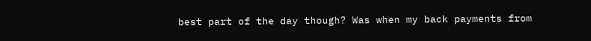best part of the day though? Was when my back payments from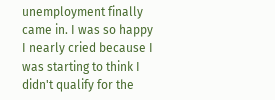unemployment finally came in. I was so happy I nearly cried because I was starting to think I didn't qualify for the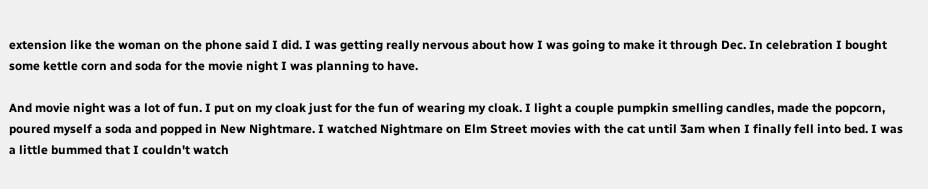extension like the woman on the phone said I did. I was getting really nervous about how I was going to make it through Dec. In celebration I bought some kettle corn and soda for the movie night I was planning to have.

And movie night was a lot of fun. I put on my cloak just for the fun of wearing my cloak. I light a couple pumpkin smelling candles, made the popcorn, poured myself a soda and popped in New Nightmare. I watched Nightmare on Elm Street movies with the cat until 3am when I finally fell into bed. I was a little bummed that I couldn't watch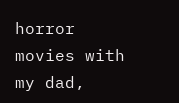horror movies with my dad,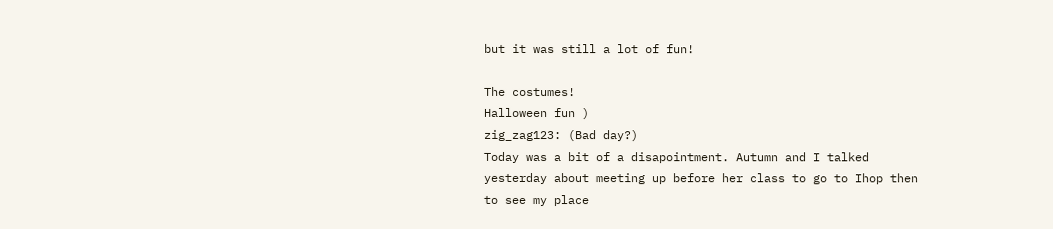but it was still a lot of fun!

The costumes!
Halloween fun )
zig_zag123: (Bad day?)
Today was a bit of a disapointment. Autumn and I talked yesterday about meeting up before her class to go to Ihop then to see my place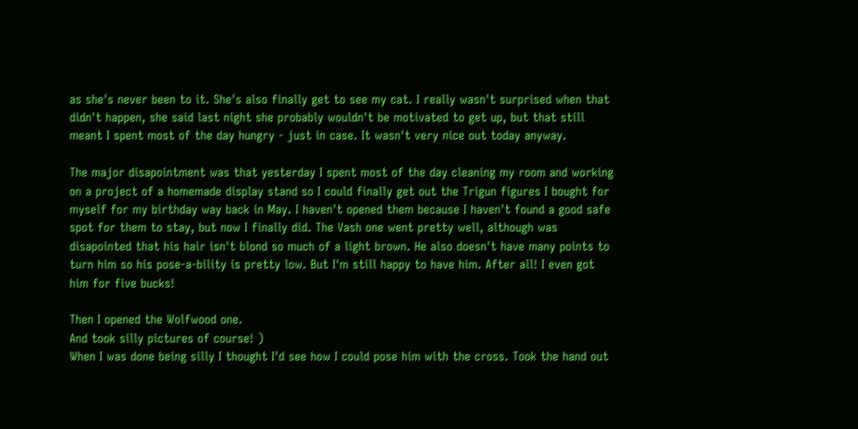as she's never been to it. She's also finally get to see my cat. I really wasn't surprised when that didn't happen, she said last night she probably wouldn't be motivated to get up, but that still meant I spent most of the day hungry - just in case. It wasn't very nice out today anyway.

The major disapointment was that yesterday I spent most of the day cleaning my room and working on a project of a homemade display stand so I could finally get out the Trigun figures I bought for myself for my birthday way back in May. I haven't opened them because I haven't found a good safe spot for them to stay, but now I finally did. The Vash one went pretty well, although was disapointed that his hair isn't blond so much of a light brown. He also doesn't have many points to turn him so his pose-a-bility is pretty low. But I'm still happy to have him. After all! I even got him for five bucks!

Then I opened the Wolfwood one.
And took silly pictures of course! )
When I was done being silly I thought I'd see how I could pose him with the cross. Took the hand out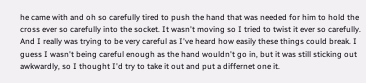he came with and oh so carefully tired to push the hand that was needed for him to hold the cross ever so carefully into the socket. It wasn't moving so I tried to twist it ever so carefully. And I really was trying to be very careful as I've heard how easily these things could break. I guess I wasn't being careful enough as the hand wouldn't go in, but it was still sticking out awkwardly, so I thought I'd try to take it out and put a differnet one it.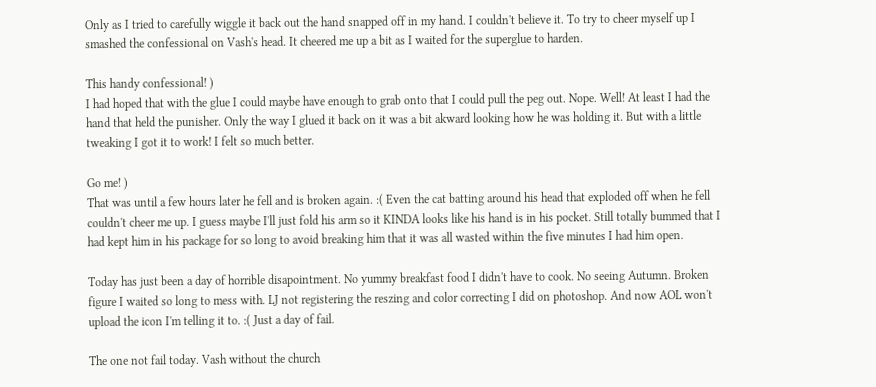Only as I tried to carefully wiggle it back out the hand snapped off in my hand. I couldn't believe it. To try to cheer myself up I smashed the confessional on Vash's head. It cheered me up a bit as I waited for the superglue to harden.

This handy confessional! )
I had hoped that with the glue I could maybe have enough to grab onto that I could pull the peg out. Nope. Well! At least I had the hand that held the punisher. Only the way I glued it back on it was a bit akward looking how he was holding it. But with a little tweaking I got it to work! I felt so much better.

Go me! )
That was until a few hours later he fell and is broken again. :( Even the cat batting around his head that exploded off when he fell couldn't cheer me up. I guess maybe I'll just fold his arm so it KINDA looks like his hand is in his pocket. Still totally bummed that I had kept him in his package for so long to avoid breaking him that it was all wasted within the five minutes I had him open.

Today has just been a day of horrible disapointment. No yummy breakfast food I didn't have to cook. No seeing Autumn. Broken figure I waited so long to mess with. LJ not registering the reszing and color correcting I did on photoshop. And now AOL won't upload the icon I'm telling it to. :( Just a day of fail.

The one not fail today. Vash without the church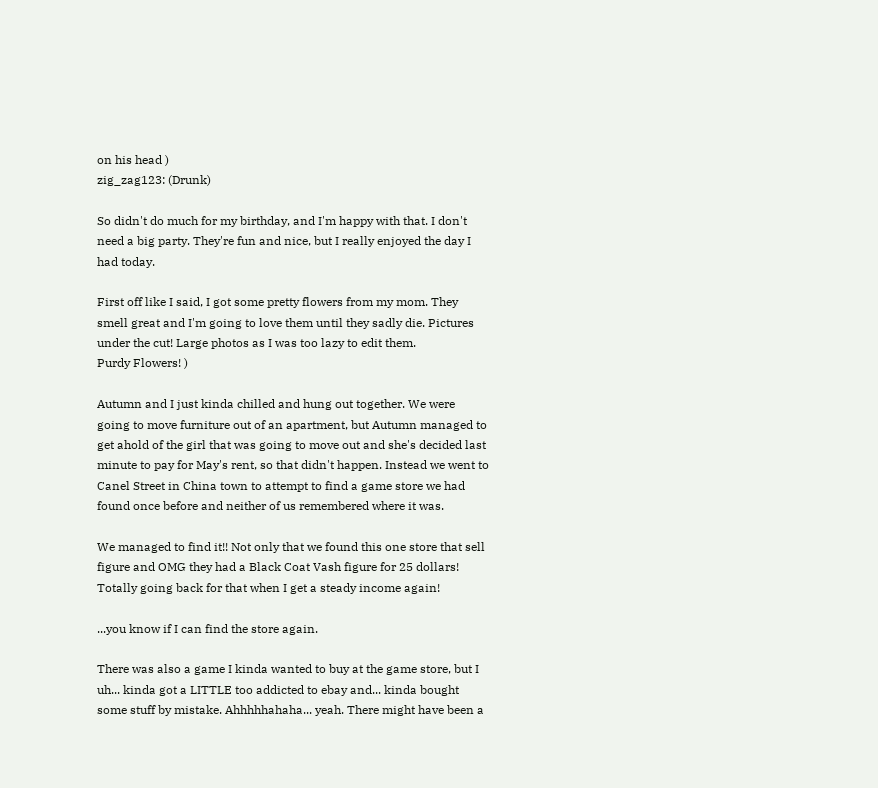on his head )
zig_zag123: (Drunk)

So didn't do much for my birthday, and I'm happy with that. I don't need a big party. They're fun and nice, but I really enjoyed the day I had today.

First off like I said, I got some pretty flowers from my mom. They smell great and I'm going to love them until they sadly die. Pictures under the cut! Large photos as I was too lazy to edit them.
Purdy Flowers! )

Autumn and I just kinda chilled and hung out together. We were going to move furniture out of an apartment, but Autumn managed to get ahold of the girl that was going to move out and she's decided last minute to pay for May's rent, so that didn't happen. Instead we went to Canel Street in China town to attempt to find a game store we had found once before and neither of us remembered where it was.

We managed to find it!! Not only that we found this one store that sell figure and OMG they had a Black Coat Vash figure for 25 dollars! Totally going back for that when I get a steady income again!

...you know if I can find the store again.

There was also a game I kinda wanted to buy at the game store, but I uh... kinda got a LITTLE too addicted to ebay and... kinda bought some stuff by mistake. Ahhhhhahaha... yeah. There might have been a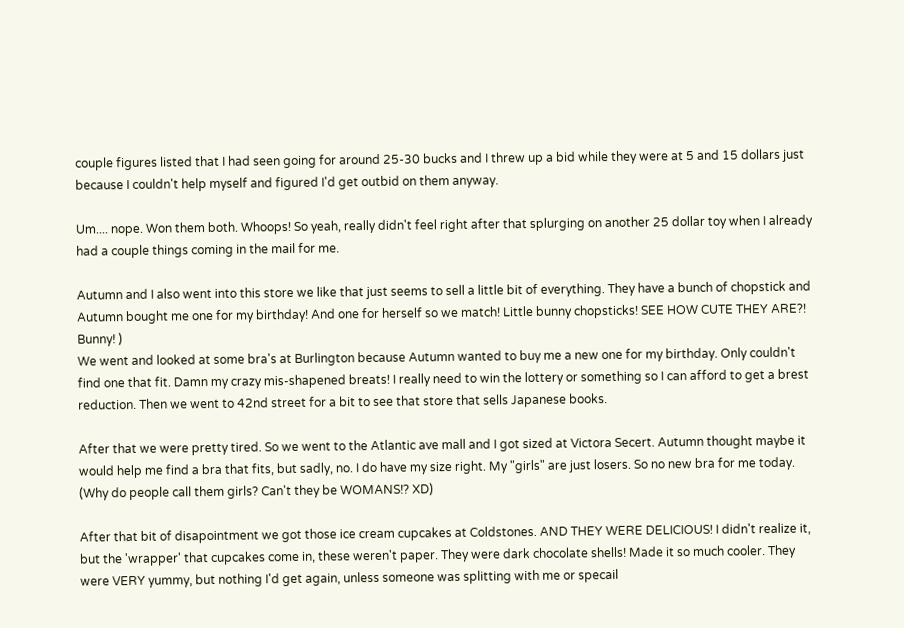couple figures listed that I had seen going for around 25-30 bucks and I threw up a bid while they were at 5 and 15 dollars just because I couldn't help myself and figured I'd get outbid on them anyway.

Um.... nope. Won them both. Whoops! So yeah, really didn't feel right after that splurging on another 25 dollar toy when I already had a couple things coming in the mail for me.

Autumn and I also went into this store we like that just seems to sell a little bit of everything. They have a bunch of chopstick and Autumn bought me one for my birthday! And one for herself so we match! Little bunny chopsticks! SEE HOW CUTE THEY ARE?!
Bunny! )
We went and looked at some bra's at Burlington because Autumn wanted to buy me a new one for my birthday. Only couldn't find one that fit. Damn my crazy mis-shapened breats! I really need to win the lottery or something so I can afford to get a brest reduction. Then we went to 42nd street for a bit to see that store that sells Japanese books.

After that we were pretty tired. So we went to the Atlantic ave mall and I got sized at Victora Secert. Autumn thought maybe it would help me find a bra that fits, but sadly, no. I do have my size right. My "girls" are just losers. So no new bra for me today. (Why do people call them girls? Can't they be WOMANS!? XD)

After that bit of disapointment we got those ice cream cupcakes at Coldstones. AND THEY WERE DELICIOUS! I didn't realize it, but the 'wrapper' that cupcakes come in, these weren't paper. They were dark chocolate shells! Made it so much cooler. They were VERY yummy, but nothing I'd get again, unless someone was splitting with me or specail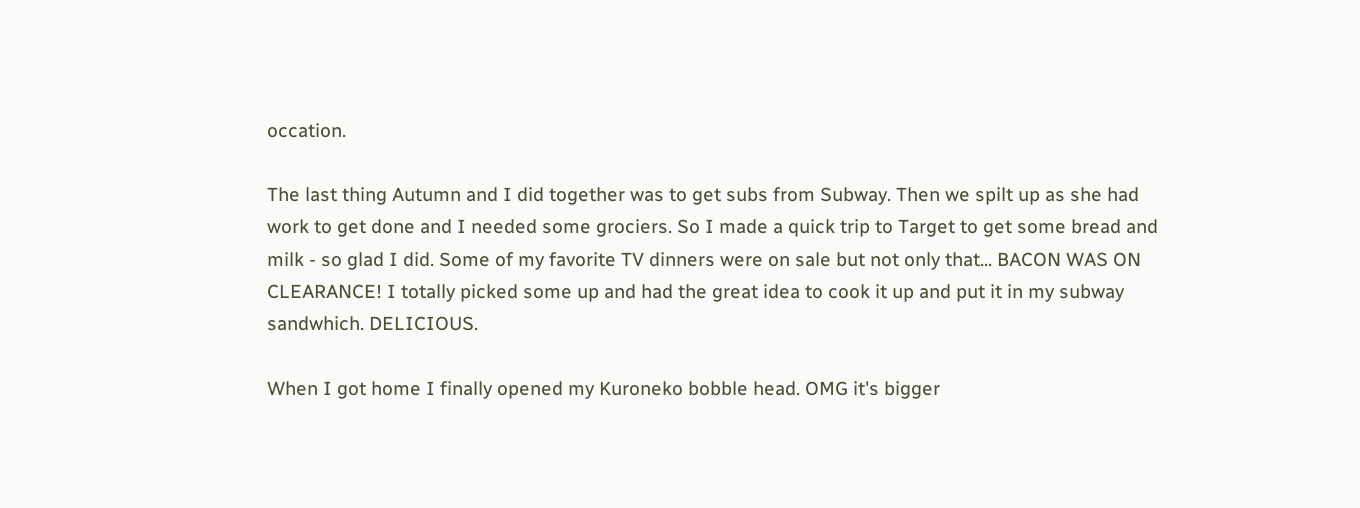occation.

The last thing Autumn and I did together was to get subs from Subway. Then we spilt up as she had work to get done and I needed some grociers. So I made a quick trip to Target to get some bread and milk - so glad I did. Some of my favorite TV dinners were on sale but not only that... BACON WAS ON CLEARANCE! I totally picked some up and had the great idea to cook it up and put it in my subway sandwhich. DELICIOUS.

When I got home I finally opened my Kuroneko bobble head. OMG it's bigger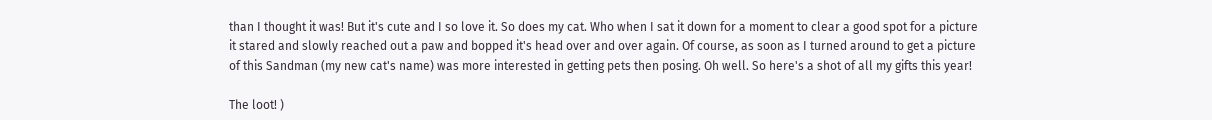than I thought it was! But it's cute and I so love it. So does my cat. Who when I sat it down for a moment to clear a good spot for a picture it stared and slowly reached out a paw and bopped it's head over and over again. Of course, as soon as I turned around to get a picture of this Sandman (my new cat's name) was more interested in getting pets then posing. Oh well. So here's a shot of all my gifts this year!

The loot! )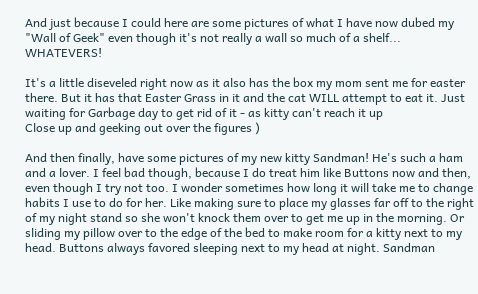And just because I could here are some pictures of what I have now dubed my "Wall of Geek" even though it's not really a wall so much of a shelf... WHATEVERS!

It's a little diseveled right now as it also has the box my mom sent me for easter there. But it has that Easter Grass in it and the cat WILL attempt to eat it. Just waiting for Garbage day to get rid of it - as kitty can't reach it up
Close up and geeking out over the figures )

And then finally, have some pictures of my new kitty Sandman! He's such a ham and a lover. I feel bad though, because I do treat him like Buttons now and then, even though I try not too. I wonder sometimes how long it will take me to change habits I use to do for her. Like making sure to place my glasses far off to the right of my night stand so she won't knock them over to get me up in the morning. Or sliding my pillow over to the edge of the bed to make room for a kitty next to my head. Buttons always favored sleeping next to my head at night. Sandman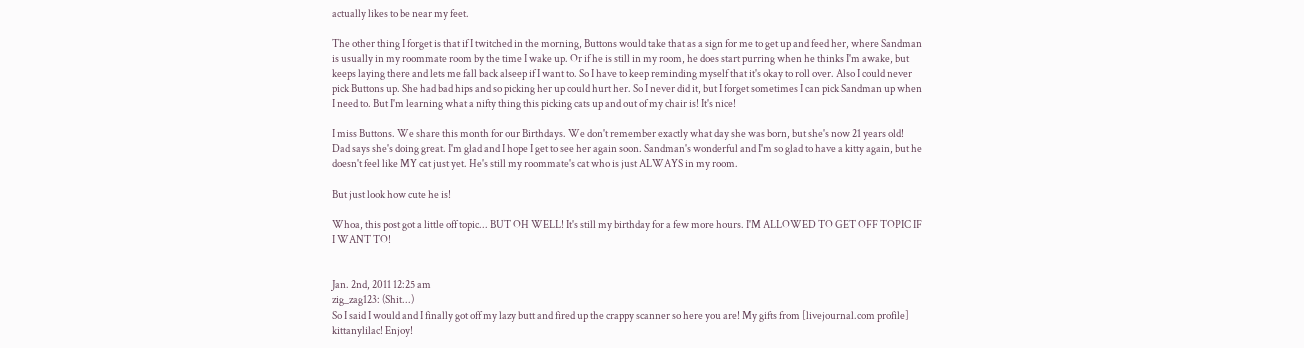actually likes to be near my feet.

The other thing I forget is that if I twitched in the morning, Buttons would take that as a sign for me to get up and feed her, where Sandman is usually in my roommate room by the time I wake up. Or if he is still in my room, he does start purring when he thinks I'm awake, but keeps laying there and lets me fall back alseep if I want to. So I have to keep reminding myself that it's okay to roll over. Also I could never pick Buttons up. She had bad hips and so picking her up could hurt her. So I never did it, but I forget sometimes I can pick Sandman up when I need to. But I'm learning what a nifty thing this picking cats up and out of my chair is! It's nice!

I miss Buttons. We share this month for our Birthdays. We don't remember exactly what day she was born, but she's now 21 years old! Dad says she's doing great. I'm glad and I hope I get to see her again soon. Sandman's wonderful and I'm so glad to have a kitty again, but he doesn't feel like MY cat just yet. He's still my roommate's cat who is just ALWAYS in my room.

But just look how cute he is!

Whoa, this post got a little off topic... BUT OH WELL! It's still my birthday for a few more hours. I'M ALLOWED TO GET OFF TOPIC IF I WANT TO!


Jan. 2nd, 2011 12:25 am
zig_zag123: (Shit...)
So I said I would and I finally got off my lazy butt and fired up the crappy scanner so here you are! My gifts from [livejournal.com profile] kittanylilac! Enjoy!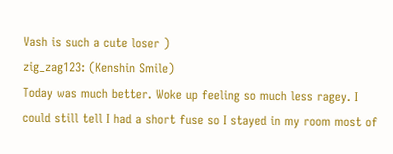Vash is such a cute loser )
zig_zag123: (Kenshin Smile)
Today was much better. Woke up feeling so much less ragey. I could still tell I had a short fuse so I stayed in my room most of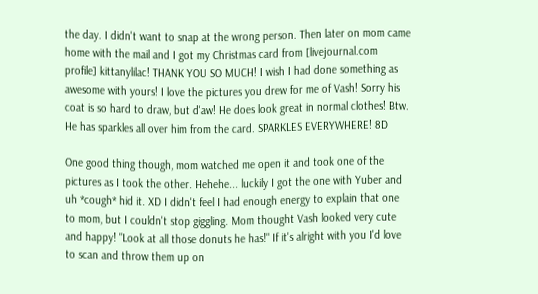the day. I didn't want to snap at the wrong person. Then later on mom came home with the mail and I got my Christmas card from [livejournal.com profile] kittanylilac! THANK YOU SO MUCH! I wish I had done something as awesome with yours! I love the pictures you drew for me of Vash! Sorry his coat is so hard to draw, but d'aw! He does look great in normal clothes! Btw. He has sparkles all over him from the card. SPARKLES EVERYWHERE! 8D

One good thing though, mom watched me open it and took one of the pictures as I took the other. Hehehe... luckily I got the one with Yuber and uh *cough* hid it. XD I didn't feel I had enough energy to explain that one to mom, but I couldn't stop giggling. Mom thought Vash looked very cute and happy! "Look at all those donuts he has!" If it's alright with you I'd love to scan and throw them up on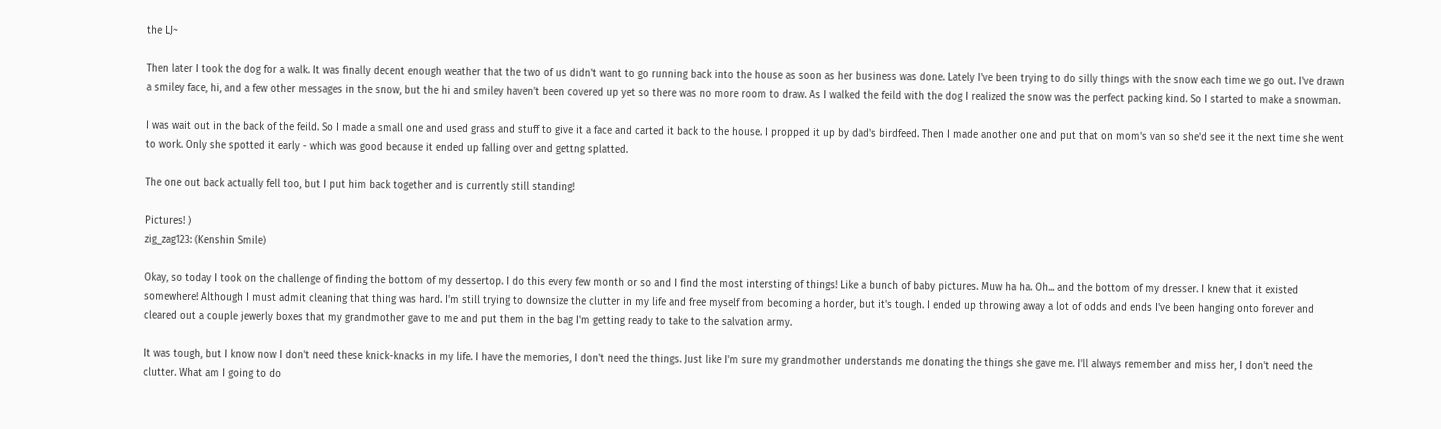the LJ~

Then later I took the dog for a walk. It was finally decent enough weather that the two of us didn't want to go running back into the house as soon as her business was done. Lately I've been trying to do silly things with the snow each time we go out. I've drawn a smiley face, hi, and a few other messages in the snow, but the hi and smiley haven't been covered up yet so there was no more room to draw. As I walked the feild with the dog I realized the snow was the perfect packing kind. So I started to make a snowman.

I was wait out in the back of the feild. So I made a small one and used grass and stuff to give it a face and carted it back to the house. I propped it up by dad's birdfeed. Then I made another one and put that on mom's van so she'd see it the next time she went to work. Only she spotted it early - which was good because it ended up falling over and gettng splatted.

The one out back actually fell too, but I put him back together and is currently still standing!

Pictures! )
zig_zag123: (Kenshin Smile)

Okay, so today I took on the challenge of finding the bottom of my dessertop. I do this every few month or so and I find the most intersting of things! Like a bunch of baby pictures. Muw ha ha. Oh... and the bottom of my dresser. I knew that it existed somewhere! Although I must admit cleaning that thing was hard. I'm still trying to downsize the clutter in my life and free myself from becoming a horder, but it's tough. I ended up throwing away a lot of odds and ends I've been hanging onto forever and cleared out a couple jewerly boxes that my grandmother gave to me and put them in the bag I'm getting ready to take to the salvation army.

It was tough, but I know now I don't need these knick-knacks in my life. I have the memories, I don't need the things. Just like I'm sure my grandmother understands me donating the things she gave me. I'll always remember and miss her, I don't need the clutter. What am I going to do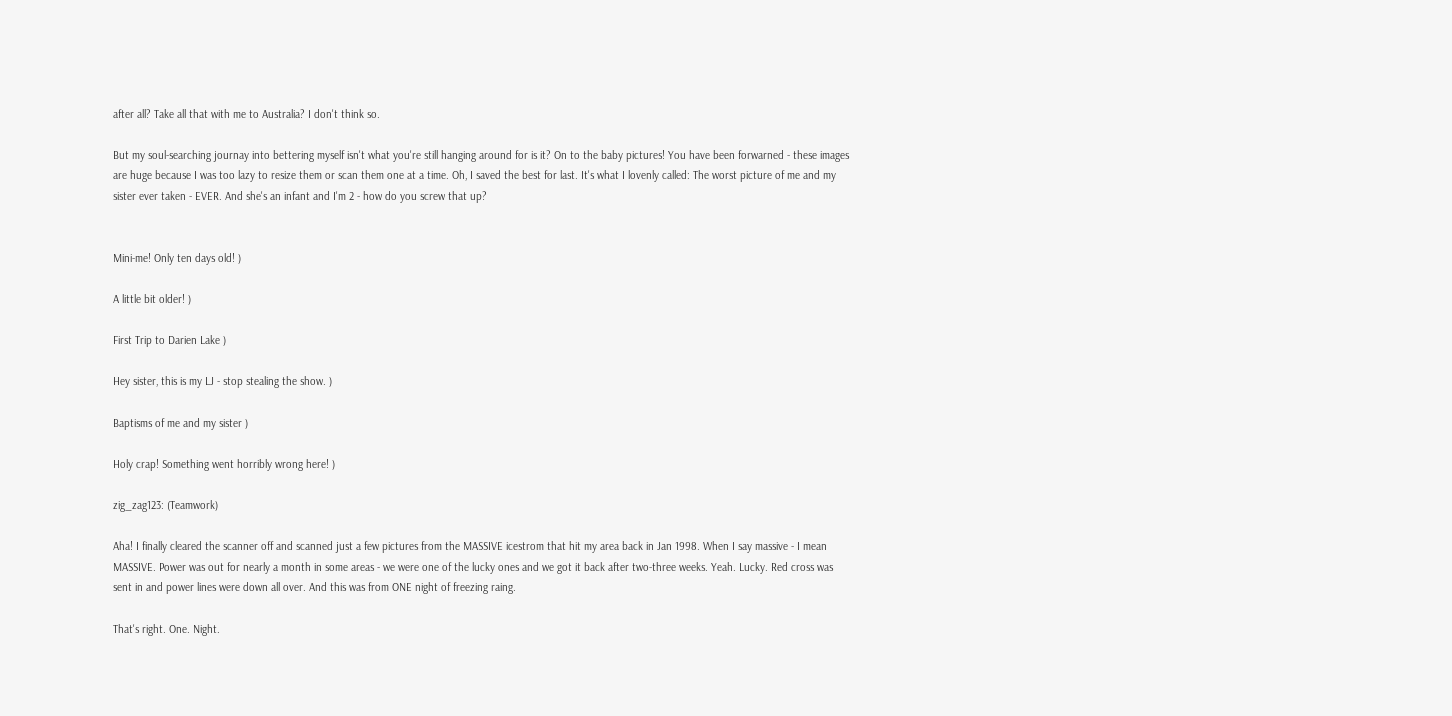after all? Take all that with me to Australia? I don't think so.

But my soul-searching journay into bettering myself isn't what you're still hanging around for is it? On to the baby pictures! You have been forwarned - these images are huge because I was too lazy to resize them or scan them one at a time. Oh, I saved the best for last. It's what I lovenly called: The worst picture of me and my sister ever taken - EVER. And she's an infant and I'm 2 - how do you screw that up?


Mini-me! Only ten days old! )

A little bit older! )

First Trip to Darien Lake )

Hey sister, this is my LJ - stop stealing the show. )

Baptisms of me and my sister )

Holy crap! Something went horribly wrong here! )

zig_zag123: (Teamwork)

Aha! I finally cleared the scanner off and scanned just a few pictures from the MASSIVE icestrom that hit my area back in Jan 1998. When I say massive - I mean MASSIVE. Power was out for nearly a month in some areas - we were one of the lucky ones and we got it back after two-three weeks. Yeah. Lucky. Red cross was sent in and power lines were down all over. And this was from ONE night of freezing raing.

That's right. One. Night.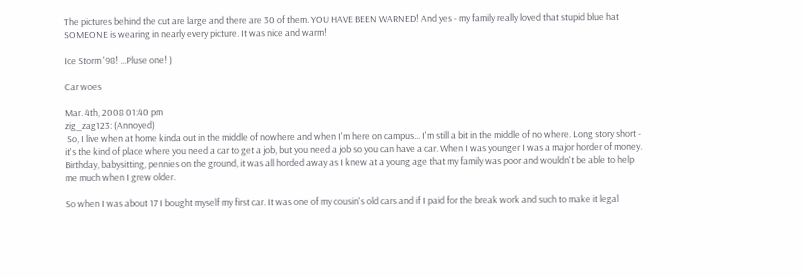The pictures behind the cut are large and there are 30 of them. YOU HAVE BEEN WARNED! And yes - my family really loved that stupid blue hat SOMEONE is wearing in nearly every picture. It was nice and warm!

Ice Storm '98! ...Pluse one! )

Car woes

Mar. 4th, 2008 01:40 pm
zig_zag123: (Annoyed)
 So, I live when at home kinda out in the middle of nowhere and when I'm here on campus... I'm still a bit in the middle of no where. Long story short - it's the kind of place where you need a car to get a job, but you need a job so you can have a car. When I was younger I was a major horder of money. Birthday, babysitting, pennies on the ground, it was all horded away as I knew at a young age that my family was poor and wouldn't be able to help me much when I grew older.

So when I was about 17 I bought myself my first car. It was one of my cousin's old cars and if I paid for the break work and such to make it legal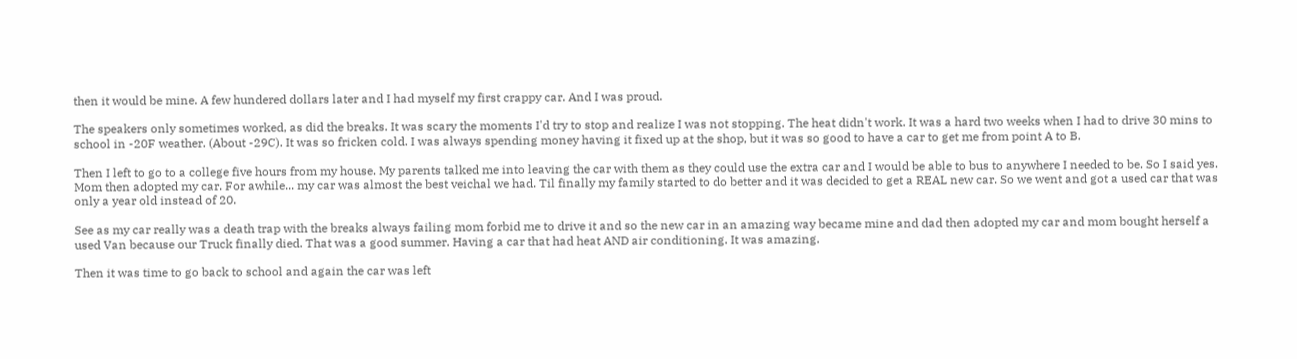then it would be mine. A few hundered dollars later and I had myself my first crappy car. And I was proud.

The speakers only sometimes worked, as did the breaks. It was scary the moments I'd try to stop and realize I was not stopping. The heat didn't work. It was a hard two weeks when I had to drive 30 mins to school in -20F weather. (About -29C). It was so fricken cold. I was always spending money having it fixed up at the shop, but it was so good to have a car to get me from point A to B.

Then I left to go to a college five hours from my house. My parents talked me into leaving the car with them as they could use the extra car and I would be able to bus to anywhere I needed to be. So I said yes. Mom then adopted my car. For awhile... my car was almost the best veichal we had. Til finally my family started to do better and it was decided to get a REAL new car. So we went and got a used car that was only a year old instead of 20.

See as my car really was a death trap with the breaks always failing mom forbid me to drive it and so the new car in an amazing way became mine and dad then adopted my car and mom bought herself a used Van because our Truck finally died. That was a good summer. Having a car that had heat AND air conditioning. It was amazing.

Then it was time to go back to school and again the car was left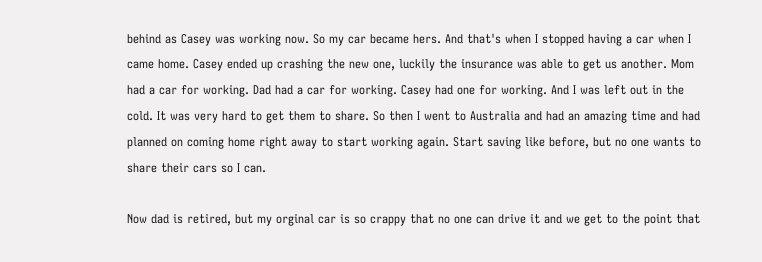behind as Casey was working now. So my car became hers. And that's when I stopped having a car when I came home. Casey ended up crashing the new one, luckily the insurance was able to get us another. Mom had a car for working. Dad had a car for working. Casey had one for working. And I was left out in the cold. It was very hard to get them to share. So then I went to Australia and had an amazing time and had planned on coming home right away to start working again. Start saving like before, but no one wants to share their cars so I can.

Now dad is retired, but my orginal car is so crappy that no one can drive it and we get to the point that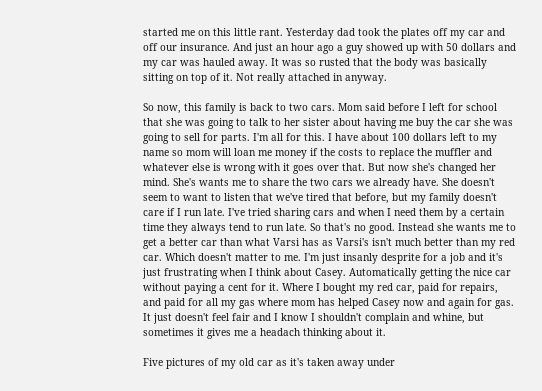started me on this little rant. Yesterday dad took the plates off my car and off our insurance. And just an hour ago a guy showed up with 50 dollars and my car was hauled away. It was so rusted that the body was basically sitting on top of it. Not really attached in anyway.

So now, this family is back to two cars. Mom said before I left for school that she was going to talk to her sister about having me buy the car she was going to sell for parts. I'm all for this. I have about 100 dollars left to my name so mom will loan me money if the costs to replace the muffler and whatever else is wrong with it goes over that. But now she's changed her mind. She's wants me to share the two cars we already have. She doesn't seem to want to listen that we've tired that before, but my family doesn't care if I run late. I've tried sharing cars and when I need them by a certain time they always tend to run late. So that's no good. Instead she wants me to get a better car than what Varsi has as Varsi's isn't much better than my red car. Which doesn't matter to me. I'm just insanly desprite for a job and it's just frustrating when I think about Casey. Automatically getting the nice car without paying a cent for it. Where I bought my red car, paid for repairs, and paid for all my gas where mom has helped Casey now and again for gas. It just doesn't feel fair and I know I shouldn't complain and whine, but sometimes it gives me a headach thinking about it.

Five pictures of my old car as it's taken away under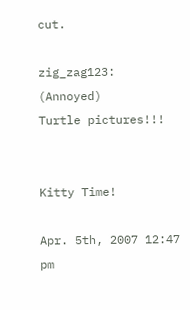cut.

zig_zag123: (Annoyed)
Turtle pictures!!!


Kitty Time!

Apr. 5th, 2007 12:47 pm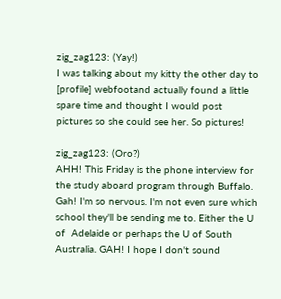zig_zag123: (Yay!)
I was talking about my kitty the other day to  [profile] webfootand actually found a little spare time and thought I would post pictures so she could see her. So pictures!

zig_zag123: (Oro?)
AHH! This Friday is the phone interview for the study aboard program through Buffalo. Gah! I'm so nervous. I'm not even sure which school they'll be sending me to. Either the U of  Adelaide or perhaps the U of South Australia. GAH! I hope I don't sound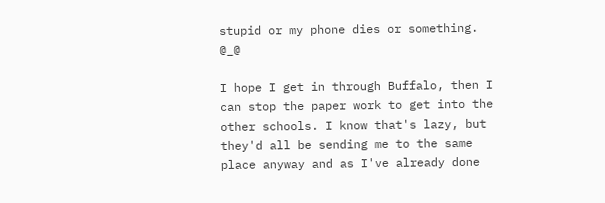stupid or my phone dies or something. @_@

I hope I get in through Buffalo, then I can stop the paper work to get into the other schools. I know that's lazy, but they'd all be sending me to the same place anyway and as I've already done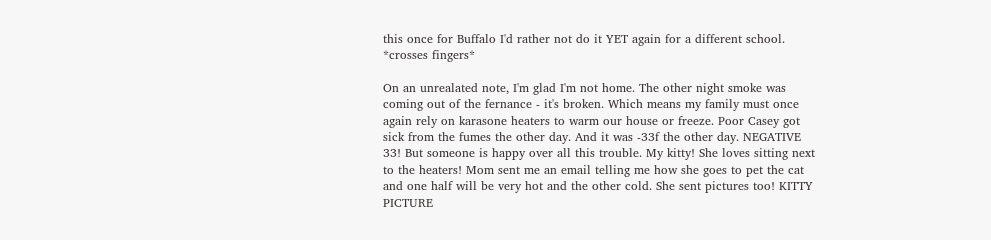this once for Buffalo I'd rather not do it YET again for a different school. *crosses fingers*

On an unrealated note, I'm glad I'm not home. The other night smoke was coming out of the fernance - it's broken. Which means my family must once again rely on karasone heaters to warm our house or freeze. Poor Casey got sick from the fumes the other day. And it was -33f the other day. NEGATIVE 33! But someone is happy over all this trouble. My kitty! She loves sitting next to the heaters! Mom sent me an email telling me how she goes to pet the cat and one half will be very hot and the other cold. She sent pictures too! KITTY PICTURE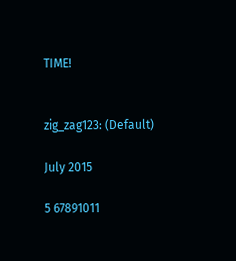TIME!


zig_zag123: (Default)

July 2015

5 67891011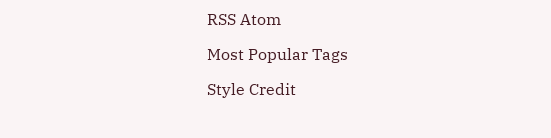RSS Atom

Most Popular Tags

Style Credit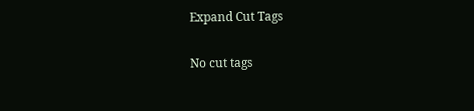Expand Cut Tags

No cut tags